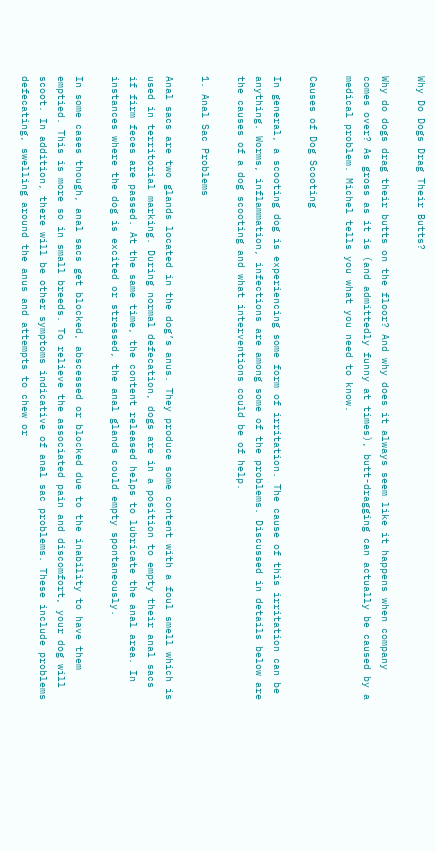Why Do Dogs Drag Their Butts?

Why do dogs drag their butts on the floor? And why does it always seem like it happens when company comes over? As gross as it is (and admittedly funny at times), butt-dragging can actually be caused by a medical problem. Michel tells you what you need to know.

Causes of Dog Scooting

In general, a scooting dog is experiencing some form of irritation. The cause of this irritation can be anything. Worms, inflammation, infections are among some of the problems. Discussed in details below are the causes of a dog scooting and what interventions could be of help.

1. Anal Sac Problems

Anal sacs are two glands located in the dog’s anus. They produce some content with a foul smell which is used in territorial marking. During normal defecation, dogs are in a position to empty their anal sacs if firm feces are passed. At the same time, the content released helps to lubricate the anal area. In instances where the dog is excited or stressed, the anal glands could empty spontaneously.

In some cases though, anal sacs get blocked, abscessed or blocked due to the inability to have them emptied. This is more so in small breeds. To relieve the associated pain and discomfort, your dog will scoot. In addition, there will be other symptoms indicative of anal sac problems. These include problems defecating, swelling around the anus and attempts to chew or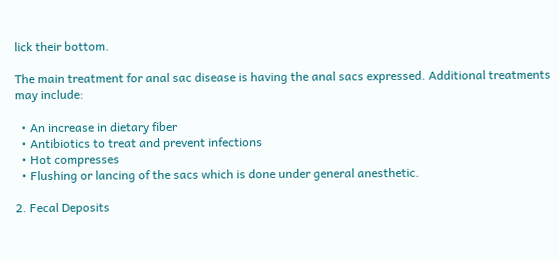lick their bottom.

The main treatment for anal sac disease is having the anal sacs expressed. Additional treatments may include:

  • An increase in dietary fiber
  • Antibiotics to treat and prevent infections
  • Hot compresses
  • Flushing or lancing of the sacs which is done under general anesthetic.

2. Fecal Deposits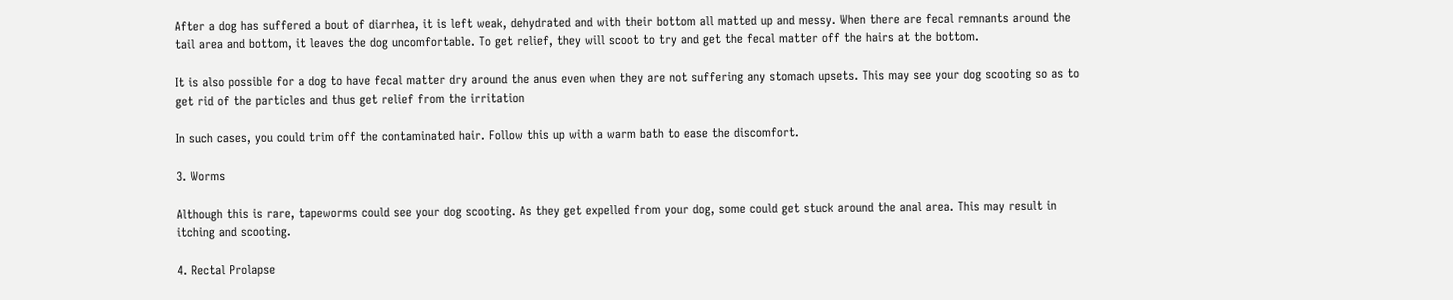After a dog has suffered a bout of diarrhea, it is left weak, dehydrated and with their bottom all matted up and messy. When there are fecal remnants around the tail area and bottom, it leaves the dog uncomfortable. To get relief, they will scoot to try and get the fecal matter off the hairs at the bottom.

It is also possible for a dog to have fecal matter dry around the anus even when they are not suffering any stomach upsets. This may see your dog scooting so as to get rid of the particles and thus get relief from the irritation

In such cases, you could trim off the contaminated hair. Follow this up with a warm bath to ease the discomfort.

3. Worms

Although this is rare, tapeworms could see your dog scooting. As they get expelled from your dog, some could get stuck around the anal area. This may result in itching and scooting.

4. Rectal Prolapse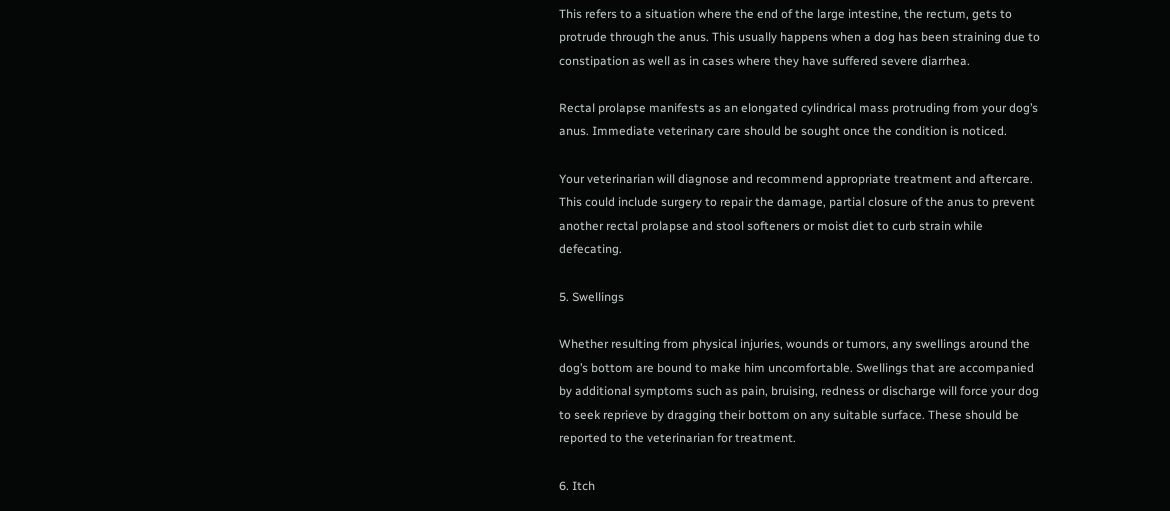This refers to a situation where the end of the large intestine, the rectum, gets to protrude through the anus. This usually happens when a dog has been straining due to constipation as well as in cases where they have suffered severe diarrhea.

Rectal prolapse manifests as an elongated cylindrical mass protruding from your dog’s anus. Immediate veterinary care should be sought once the condition is noticed.

Your veterinarian will diagnose and recommend appropriate treatment and aftercare. This could include surgery to repair the damage, partial closure of the anus to prevent another rectal prolapse and stool softeners or moist diet to curb strain while defecating.

5. Swellings

Whether resulting from physical injuries, wounds or tumors, any swellings around the dog’s bottom are bound to make him uncomfortable. Swellings that are accompanied by additional symptoms such as pain, bruising, redness or discharge will force your dog to seek reprieve by dragging their bottom on any suitable surface. These should be reported to the veterinarian for treatment.

6. Itch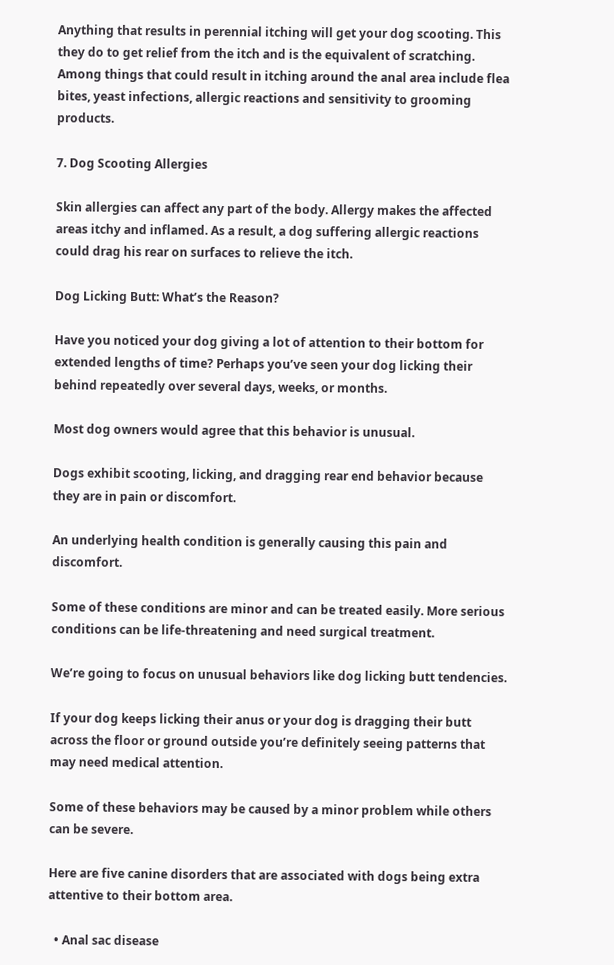Anything that results in perennial itching will get your dog scooting. This they do to get relief from the itch and is the equivalent of scratching. Among things that could result in itching around the anal area include flea bites, yeast infections, allergic reactions and sensitivity to grooming products.

7. Dog Scooting Allergies

Skin allergies can affect any part of the body. Allergy makes the affected areas itchy and inflamed. As a result, a dog suffering allergic reactions could drag his rear on surfaces to relieve the itch.

Dog Licking Butt: What’s the Reason?

Have you noticed your dog giving a lot of attention to their bottom for extended lengths of time? Perhaps you’ve seen your dog licking their behind repeatedly over several days, weeks, or months.

Most dog owners would agree that this behavior is unusual.

Dogs exhibit scooting, licking, and dragging rear end behavior because they are in pain or discomfort.

An underlying health condition is generally causing this pain and discomfort.

Some of these conditions are minor and can be treated easily. More serious conditions can be life-threatening and need surgical treatment.

We’re going to focus on unusual behaviors like dog licking butt tendencies.

If your dog keeps licking their anus or your dog is dragging their butt across the floor or ground outside you’re definitely seeing patterns that may need medical attention.

Some of these behaviors may be caused by a minor problem while others can be severe.

Here are five canine disorders that are associated with dogs being extra attentive to their bottom area.

  • Anal sac disease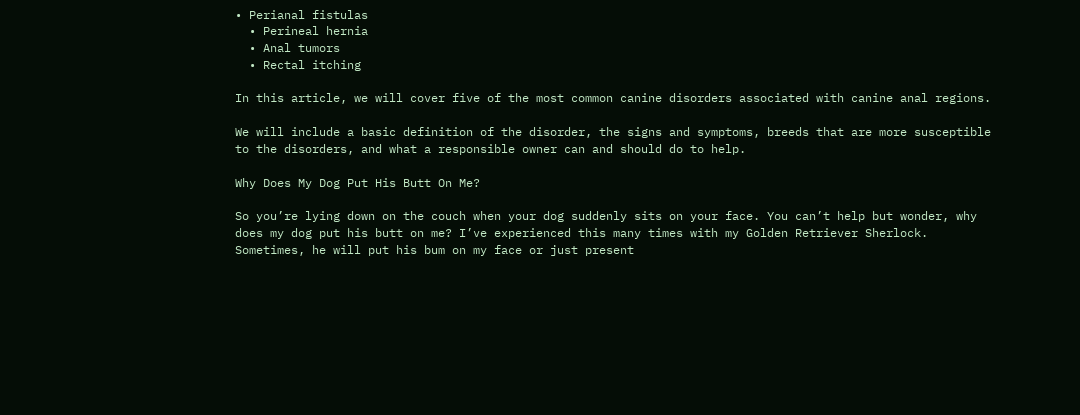• Perianal fistulas
  • Perineal hernia
  • Anal tumors
  • Rectal itching

In this article, we will cover five of the most common canine disorders associated with canine anal regions.

We will include a basic definition of the disorder, the signs and symptoms, breeds that are more susceptible to the disorders, and what a responsible owner can and should do to help.

Why Does My Dog Put His Butt On Me?

So you’re lying down on the couch when your dog suddenly sits on your face. You can’t help but wonder, why does my dog put his butt on me? I’ve experienced this many times with my Golden Retriever Sherlock. Sometimes, he will put his bum on my face or just present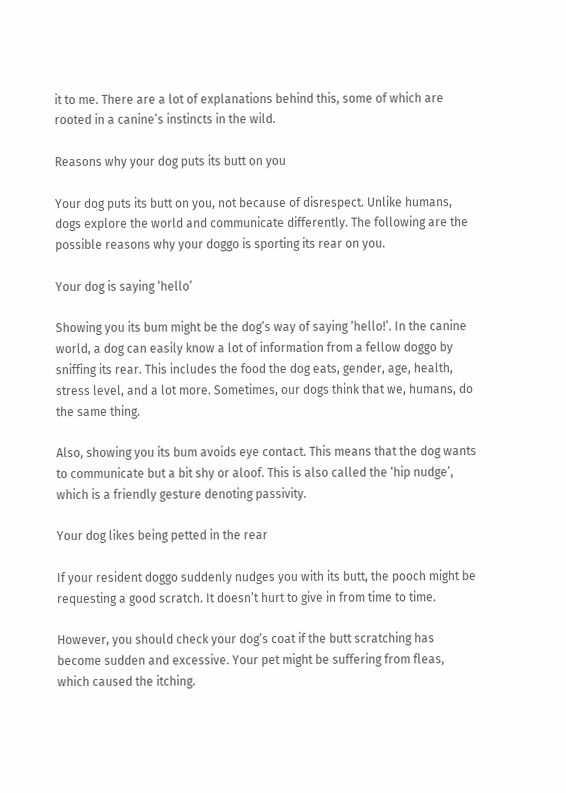it to me. There are a lot of explanations behind this, some of which are rooted in a canine’s instincts in the wild.

Reasons why your dog puts its butt on you

Your dog puts its butt on you, not because of disrespect. Unlike humans, dogs explore the world and communicate differently. The following are the possible reasons why your doggo is sporting its rear on you.

Your dog is saying ‘hello’

Showing you its bum might be the dog’s way of saying ‘hello!’. In the canine world, a dog can easily know a lot of information from a fellow doggo by sniffing its rear. This includes the food the dog eats, gender, age, health, stress level, and a lot more. Sometimes, our dogs think that we, humans, do the same thing.

Also, showing you its bum avoids eye contact. This means that the dog wants to communicate but a bit shy or aloof. This is also called the ‘hip nudge’, which is a friendly gesture denoting passivity.

Your dog likes being petted in the rear

If your resident doggo suddenly nudges you with its butt, the pooch might be requesting a good scratch. It doesn’t hurt to give in from time to time.

However, you should check your dog’s coat if the butt scratching has become sudden and excessive. Your pet might be suffering from fleas, which caused the itching.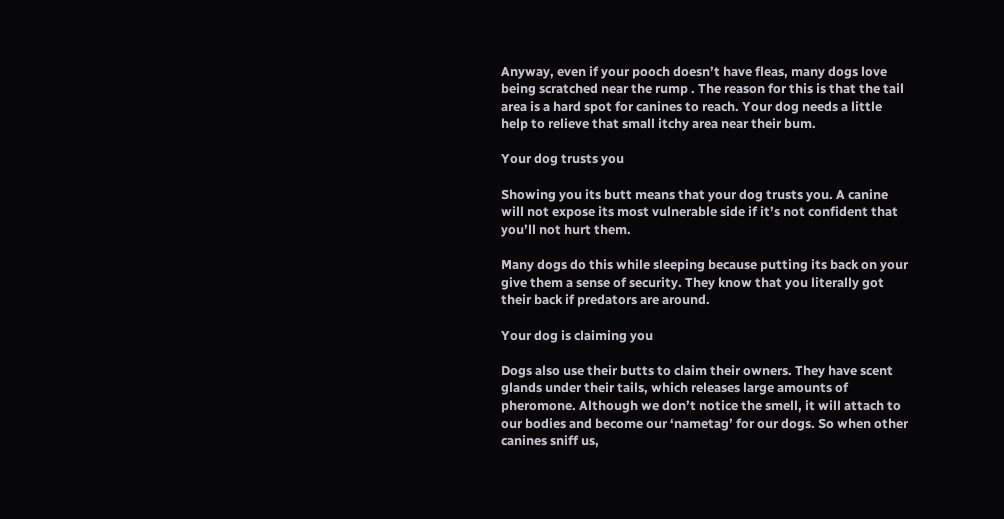Anyway, even if your pooch doesn’t have fleas, many dogs love being scratched near the rump . The reason for this is that the tail area is a hard spot for canines to reach. Your dog needs a little help to relieve that small itchy area near their bum.

Your dog trusts you

Showing you its butt means that your dog trusts you. A canine will not expose its most vulnerable side if it’s not confident that you’ll not hurt them.

Many dogs do this while sleeping because putting its back on your give them a sense of security. They know that you literally got their back if predators are around.

Your dog is claiming you

Dogs also use their butts to claim their owners. They have scent glands under their tails, which releases large amounts of pheromone. Although we don’t notice the smell, it will attach to our bodies and become our ‘nametag’ for our dogs. So when other canines sniff us,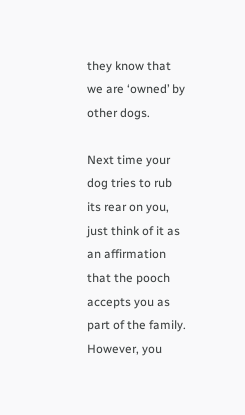they know that we are ‘owned’ by other dogs.

Next time your dog tries to rub its rear on you, just think of it as an affirmation that the pooch accepts you as part of the family. However, you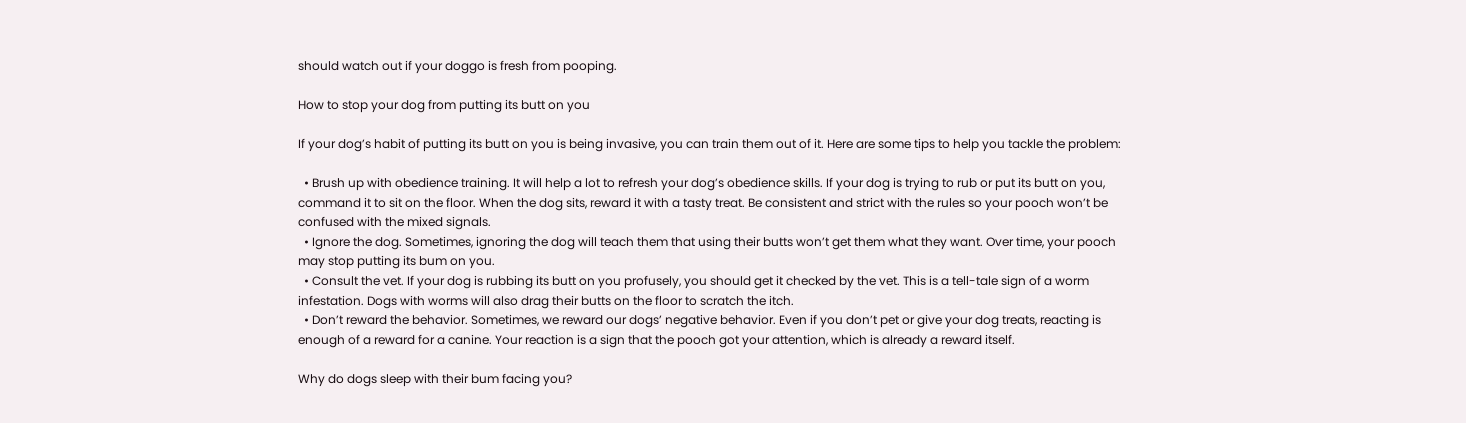should watch out if your doggo is fresh from pooping.

How to stop your dog from putting its butt on you

If your dog’s habit of putting its butt on you is being invasive, you can train them out of it. Here are some tips to help you tackle the problem:

  • Brush up with obedience training. It will help a lot to refresh your dog’s obedience skills. If your dog is trying to rub or put its butt on you, command it to sit on the floor. When the dog sits, reward it with a tasty treat. Be consistent and strict with the rules so your pooch won’t be confused with the mixed signals.
  • Ignore the dog. Sometimes, ignoring the dog will teach them that using their butts won’t get them what they want. Over time, your pooch may stop putting its bum on you.
  • Consult the vet. If your dog is rubbing its butt on you profusely, you should get it checked by the vet. This is a tell-tale sign of a worm infestation. Dogs with worms will also drag their butts on the floor to scratch the itch.
  • Don’t reward the behavior. Sometimes, we reward our dogs’ negative behavior. Even if you don’t pet or give your dog treats, reacting is enough of a reward for a canine. Your reaction is a sign that the pooch got your attention, which is already a reward itself.

Why do dogs sleep with their bum facing you?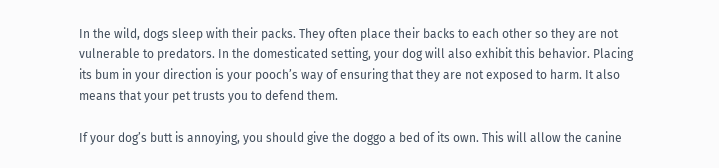In the wild, dogs sleep with their packs. They often place their backs to each other so they are not vulnerable to predators. In the domesticated setting, your dog will also exhibit this behavior. Placing its bum in your direction is your pooch’s way of ensuring that they are not exposed to harm. It also means that your pet trusts you to defend them.

If your dog’s butt is annoying, you should give the doggo a bed of its own. This will allow the canine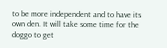to be more independent and to have its own den. It will take some time for the doggo to get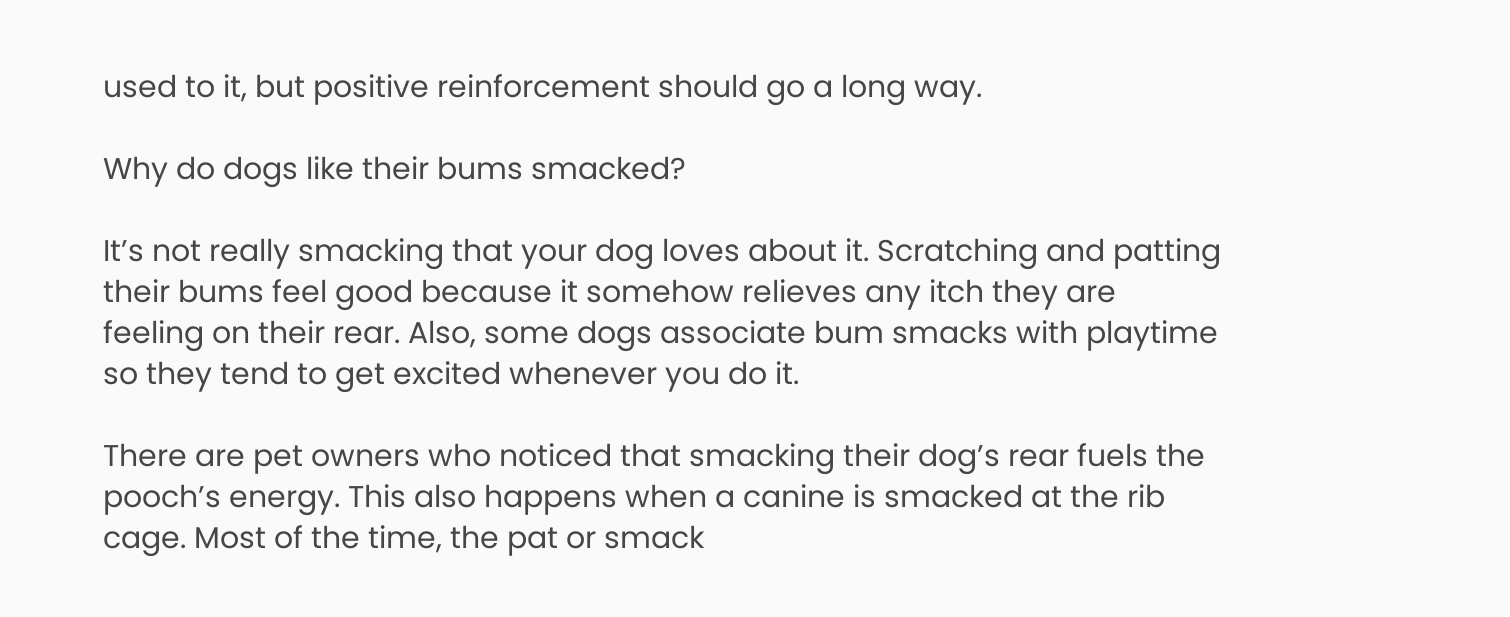used to it, but positive reinforcement should go a long way.

Why do dogs like their bums smacked?

It’s not really smacking that your dog loves about it. Scratching and patting their bums feel good because it somehow relieves any itch they are feeling on their rear. Also, some dogs associate bum smacks with playtime so they tend to get excited whenever you do it.

There are pet owners who noticed that smacking their dog’s rear fuels the pooch’s energy. This also happens when a canine is smacked at the rib cage. Most of the time, the pat or smack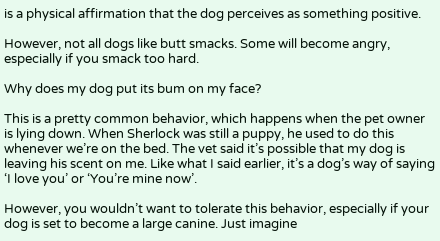is a physical affirmation that the dog perceives as something positive.

However, not all dogs like butt smacks. Some will become angry, especially if you smack too hard.

Why does my dog put its bum on my face?

This is a pretty common behavior, which happens when the pet owner is lying down. When Sherlock was still a puppy, he used to do this whenever we’re on the bed. The vet said it’s possible that my dog is leaving his scent on me. Like what I said earlier, it’s a dog’s way of saying ‘I love you’ or ‘You’re mine now’.

However, you wouldn’t want to tolerate this behavior, especially if your dog is set to become a large canine. Just imagine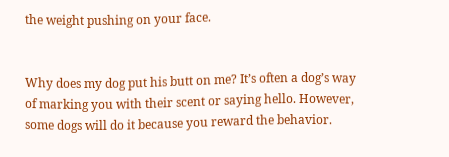the weight pushing on your face.


Why does my dog put his butt on me? It’s often a dog’s way of marking you with their scent or saying hello. However, some dogs will do it because you reward the behavior.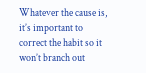Whatever the cause is, it’s important to correct the habit so it won’t branch out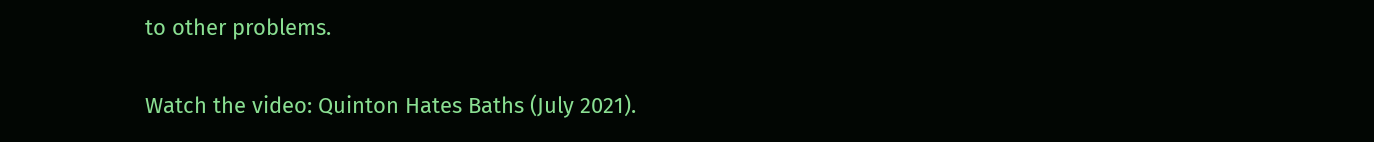to other problems.

Watch the video: Quinton Hates Baths (July 2021).